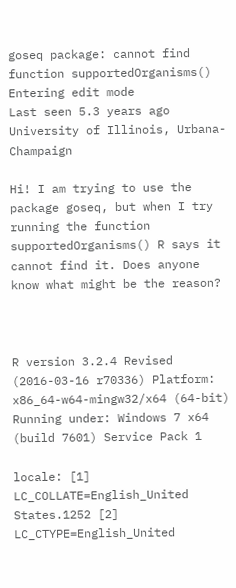goseq package: cannot find function supportedOrganisms()
Entering edit mode
Last seen 5.3 years ago
University of Illinois, Urbana-Champaign

Hi! I am trying to use the package goseq, but when I try running the function supportedOrganisms() R says it cannot find it. Does anyone know what might be the reason?



R version 3.2.4 Revised (2016-03-16 r70336) Platform: x86_64-w64-mingw32/x64 (64-bit) Running under: Windows 7 x64 (build 7601) Service Pack 1

locale: [1] LC_COLLATE=English_United States.1252 [2] LC_CTYPE=English_United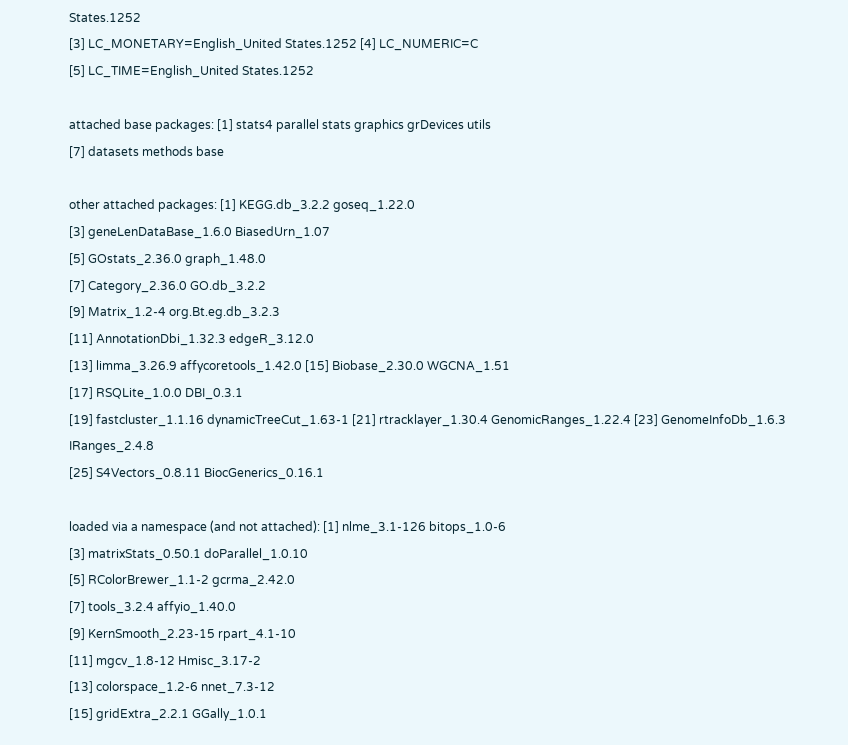States.1252
[3] LC_MONETARY=English_United States.1252 [4] LC_NUMERIC=C
[5] LC_TIME=English_United States.1252

attached base packages: [1] stats4 parallel stats graphics grDevices utils
[7] datasets methods base

other attached packages: [1] KEGG.db_3.2.2 goseq_1.22.0
[3] geneLenDataBase_1.6.0 BiasedUrn_1.07
[5] GOstats_2.36.0 graph_1.48.0
[7] Category_2.36.0 GO.db_3.2.2
[9] Matrix_1.2-4 org.Bt.eg.db_3.2.3
[11] AnnotationDbi_1.32.3 edgeR_3.12.0
[13] limma_3.26.9 affycoretools_1.42.0 [15] Biobase_2.30.0 WGCNA_1.51
[17] RSQLite_1.0.0 DBI_0.3.1
[19] fastcluster_1.1.16 dynamicTreeCut_1.63-1 [21] rtracklayer_1.30.4 GenomicRanges_1.22.4 [23] GenomeInfoDb_1.6.3 IRanges_2.4.8
[25] S4Vectors_0.8.11 BiocGenerics_0.16.1

loaded via a namespace (and not attached): [1] nlme_3.1-126 bitops_1.0-6
[3] matrixStats_0.50.1 doParallel_1.0.10
[5] RColorBrewer_1.1-2 gcrma_2.42.0
[7] tools_3.2.4 affyio_1.40.0
[9] KernSmooth_2.23-15 rpart_4.1-10
[11] mgcv_1.8-12 Hmisc_3.17-2
[13] colorspace_1.2-6 nnet_7.3-12
[15] gridExtra_2.2.1 GGally_1.0.1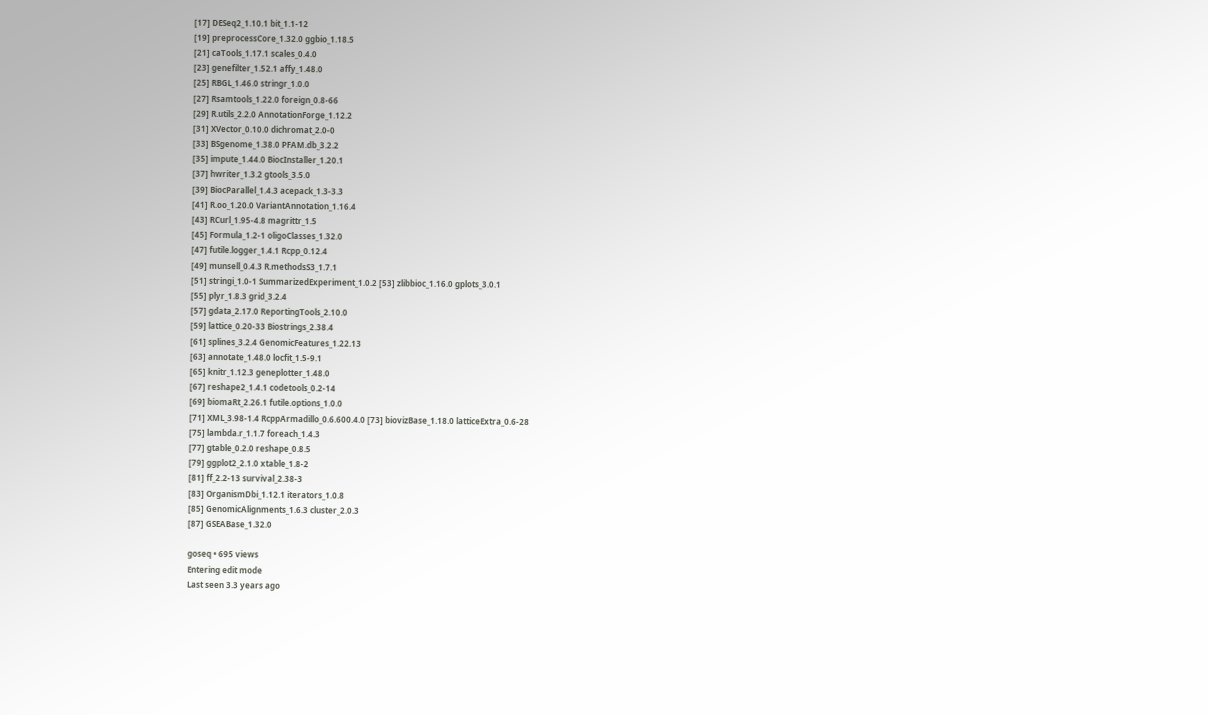[17] DESeq2_1.10.1 bit_1.1-12
[19] preprocessCore_1.32.0 ggbio_1.18.5
[21] caTools_1.17.1 scales_0.4.0
[23] genefilter_1.52.1 affy_1.48.0
[25] RBGL_1.46.0 stringr_1.0.0
[27] Rsamtools_1.22.0 foreign_0.8-66
[29] R.utils_2.2.0 AnnotationForge_1.12.2
[31] XVector_0.10.0 dichromat_2.0-0
[33] BSgenome_1.38.0 PFAM.db_3.2.2
[35] impute_1.44.0 BiocInstaller_1.20.1
[37] hwriter_1.3.2 gtools_3.5.0
[39] BiocParallel_1.4.3 acepack_1.3-3.3
[41] R.oo_1.20.0 VariantAnnotation_1.16.4
[43] RCurl_1.95-4.8 magrittr_1.5
[45] Formula_1.2-1 oligoClasses_1.32.0
[47] futile.logger_1.4.1 Rcpp_0.12.4
[49] munsell_0.4.3 R.methodsS3_1.7.1
[51] stringi_1.0-1 SummarizedExperiment_1.0.2 [53] zlibbioc_1.16.0 gplots_3.0.1
[55] plyr_1.8.3 grid_3.2.4
[57] gdata_2.17.0 ReportingTools_2.10.0
[59] lattice_0.20-33 Biostrings_2.38.4
[61] splines_3.2.4 GenomicFeatures_1.22.13
[63] annotate_1.48.0 locfit_1.5-9.1
[65] knitr_1.12.3 geneplotter_1.48.0
[67] reshape2_1.4.1 codetools_0.2-14
[69] biomaRt_2.26.1 futile.options_1.0.0
[71] XML_3.98-1.4 RcppArmadillo_0.6.600.4.0 [73] biovizBase_1.18.0 latticeExtra_0.6-28
[75] lambda.r_1.1.7 foreach_1.4.3
[77] gtable_0.2.0 reshape_0.8.5
[79] ggplot2_2.1.0 xtable_1.8-2
[81] ff_2.2-13 survival_2.38-3
[83] OrganismDbi_1.12.1 iterators_1.0.8
[85] GenomicAlignments_1.6.3 cluster_2.0.3
[87] GSEABase_1.32.0

goseq • 695 views
Entering edit mode
Last seen 3.3 years ago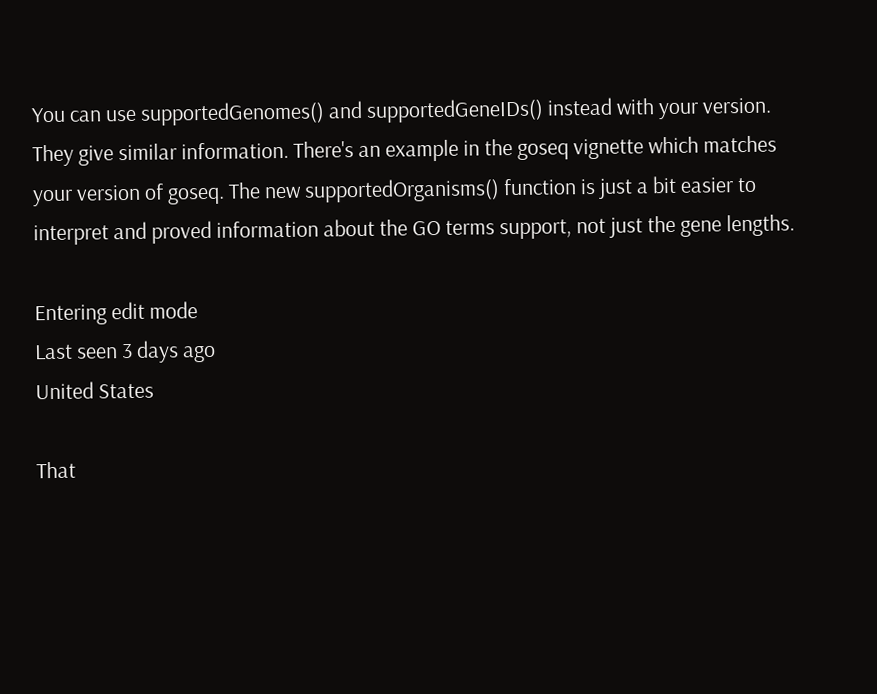You can use supportedGenomes() and supportedGeneIDs() instead with your version. They give similar information. There's an example in the goseq vignette which matches your version of goseq. The new supportedOrganisms() function is just a bit easier to interpret and proved information about the GO terms support, not just the gene lengths.

Entering edit mode
Last seen 3 days ago
United States

That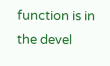function is in the devel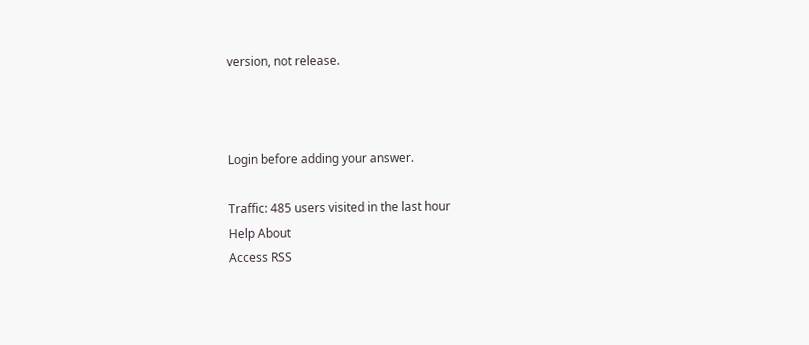version, not release.



Login before adding your answer.

Traffic: 485 users visited in the last hour
Help About
Access RSS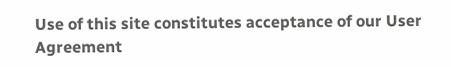Use of this site constitutes acceptance of our User Agreement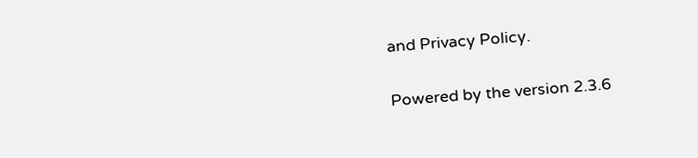and Privacy Policy.

Powered by the version 2.3.6